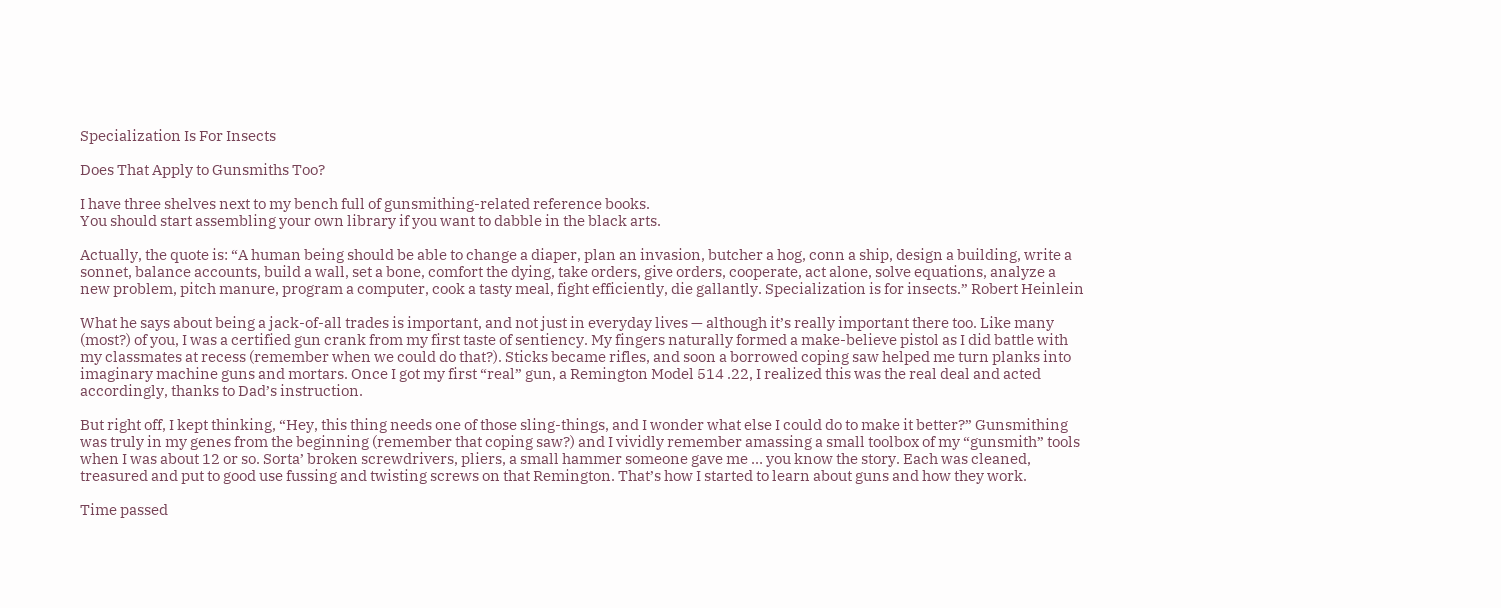Specialization Is For Insects

Does That Apply to Gunsmiths Too?

I have three shelves next to my bench full of gunsmithing-related reference books.
You should start assembling your own library if you want to dabble in the black arts.

Actually, the quote is: “A human being should be able to change a diaper, plan an invasion, butcher a hog, conn a ship, design a building, write a sonnet, balance accounts, build a wall, set a bone, comfort the dying, take orders, give orders, cooperate, act alone, solve equations, analyze a new problem, pitch manure, program a computer, cook a tasty meal, fight efficiently, die gallantly. Specialization is for insects.” Robert Heinlein

What he says about being a jack-of-all trades is important, and not just in everyday lives — although it’s really important there too. Like many (most?) of you, I was a certified gun crank from my first taste of sentiency. My fingers naturally formed a make-believe pistol as I did battle with my classmates at recess (remember when we could do that?). Sticks became rifles, and soon a borrowed coping saw helped me turn planks into imaginary machine guns and mortars. Once I got my first “real” gun, a Remington Model 514 .22, I realized this was the real deal and acted accordingly, thanks to Dad’s instruction.

But right off, I kept thinking, “Hey, this thing needs one of those sling-things, and I wonder what else I could do to make it better?” Gunsmithing was truly in my genes from the beginning (remember that coping saw?) and I vividly remember amassing a small toolbox of my “gunsmith” tools when I was about 12 or so. Sorta’ broken screwdrivers, pliers, a small hammer someone gave me … you know the story. Each was cleaned, treasured and put to good use fussing and twisting screws on that Remington. That’s how I started to learn about guns and how they work.

Time passed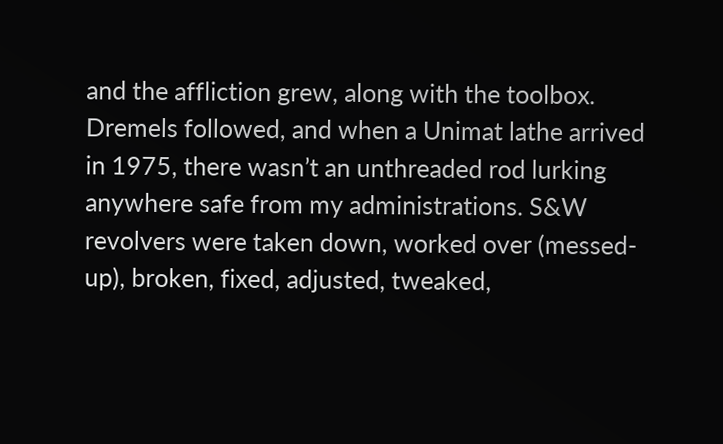and the affliction grew, along with the toolbox. Dremels followed, and when a Unimat lathe arrived in 1975, there wasn’t an unthreaded rod lurking anywhere safe from my administrations. S&W revolvers were taken down, worked over (messed-up), broken, fixed, adjusted, tweaked,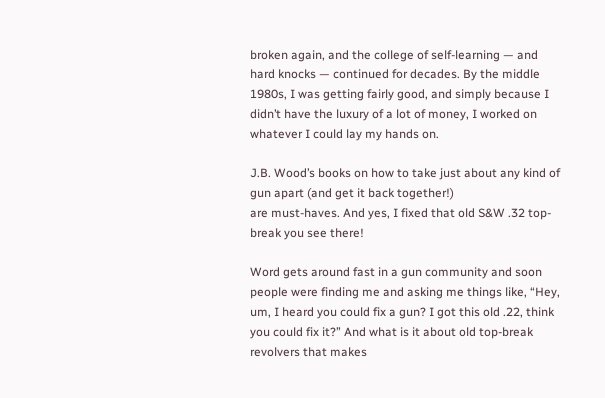broken again, and the college of self-learning — and hard knocks — continued for decades. By the middle 1980s, I was getting fairly good, and simply because I didn’t have the luxury of a lot of money, I worked on whatever I could lay my hands on.

J.B. Wood’s books on how to take just about any kind of gun apart (and get it back together!)
are must-haves. And yes, I fixed that old S&W .32 top-break you see there!

Word gets around fast in a gun community and soon people were finding me and asking me things like, “Hey, um, I heard you could fix a gun? I got this old .22, think you could fix it?” And what is it about old top-break revolvers that makes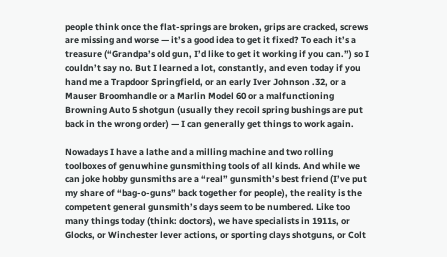people think once the flat-springs are broken, grips are cracked, screws are missing and worse — it’s a good idea to get it fixed? To each it’s a treasure (“Grandpa’s old gun, I’d like to get it working if you can.”) so I couldn’t say no. But I learned a lot, constantly, and even today if you hand me a Trapdoor Springfield, or an early Iver Johnson .32, or a Mauser Broomhandle or a Marlin Model 60 or a malfunctioning Browning Auto 5 shotgun (usually they recoil spring bushings are put back in the wrong order) — I can generally get things to work again.

Nowadays I have a lathe and a milling machine and two rolling toolboxes of genuwhine gunsmithing tools of all kinds. And while we can joke hobby gunsmiths are a “real” gunsmith’s best friend (I’ve put my share of “bag-o-guns” back together for people), the reality is the competent general gunsmith’s days seem to be numbered. Like too many things today (think: doctors), we have specialists in 1911s, or Glocks, or Winchester lever actions, or sporting clays shotguns, or Colt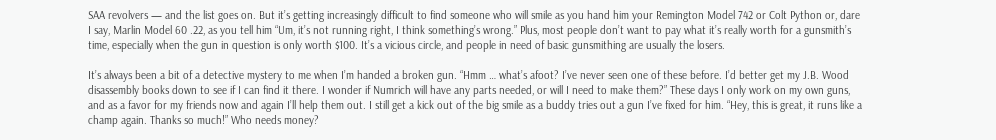SAA revolvers — and the list goes on. But it’s getting increasingly difficult to find someone who will smile as you hand him your Remington Model 742 or Colt Python or, dare I say, Marlin Model 60 .22, as you tell him “Um, it’s not running right, I think something’s wrong.” Plus, most people don’t want to pay what it’s really worth for a gunsmith’s time, especially when the gun in question is only worth $100. It’s a vicious circle, and people in need of basic gunsmithing are usually the losers.

It’s always been a bit of a detective mystery to me when I’m handed a broken gun. “Hmm … what’s afoot? I’ve never seen one of these before. I’d better get my J.B. Wood disassembly books down to see if I can find it there. I wonder if Numrich will have any parts needed, or will I need to make them?” These days I only work on my own guns, and as a favor for my friends now and again I’ll help them out. I still get a kick out of the big smile as a buddy tries out a gun I’ve fixed for him. “Hey, this is great, it runs like a champ again. Thanks so much!” Who needs money?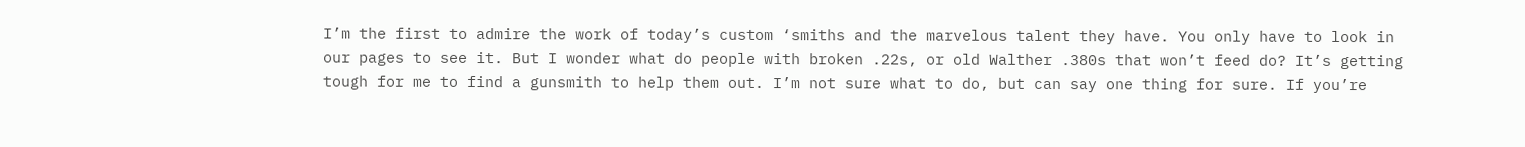I’m the first to admire the work of today’s custom ‘smiths and the marvelous talent they have. You only have to look in our pages to see it. But I wonder what do people with broken .22s, or old Walther .380s that won’t feed do? It’s getting tough for me to find a gunsmith to help them out. I’m not sure what to do, but can say one thing for sure. If you’re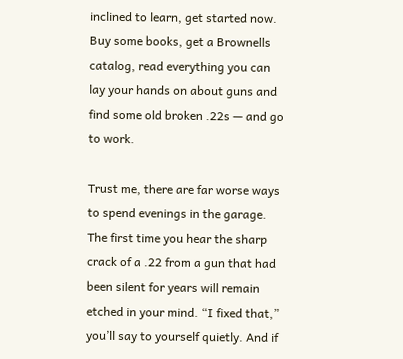inclined to learn, get started now. Buy some books, get a Brownells catalog, read everything you can lay your hands on about guns and find some old broken .22s — and go to work.

Trust me, there are far worse ways to spend evenings in the garage. The first time you hear the sharp crack of a .22 from a gun that had been silent for years will remain etched in your mind. “I fixed that,” you’ll say to yourself quietly. And if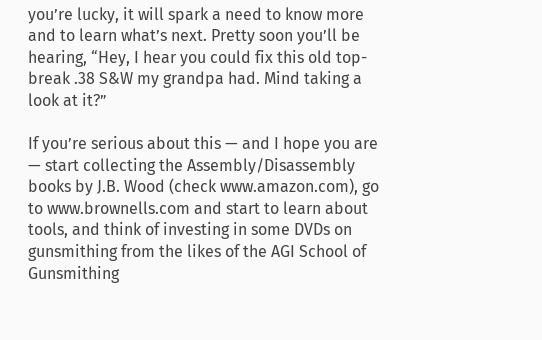you’re lucky, it will spark a need to know more and to learn what’s next. Pretty soon you’ll be hearing, “Hey, I hear you could fix this old top-break .38 S&W my grandpa had. Mind taking a look at it?”

If you’re serious about this — and I hope you are — start collecting the Assembly/Disassembly books by J.B. Wood (check www.amazon.com), go to www.brownells.com and start to learn about tools, and think of investing in some DVDs on gunsmithing from the likes of the AGI School of Gunsmithing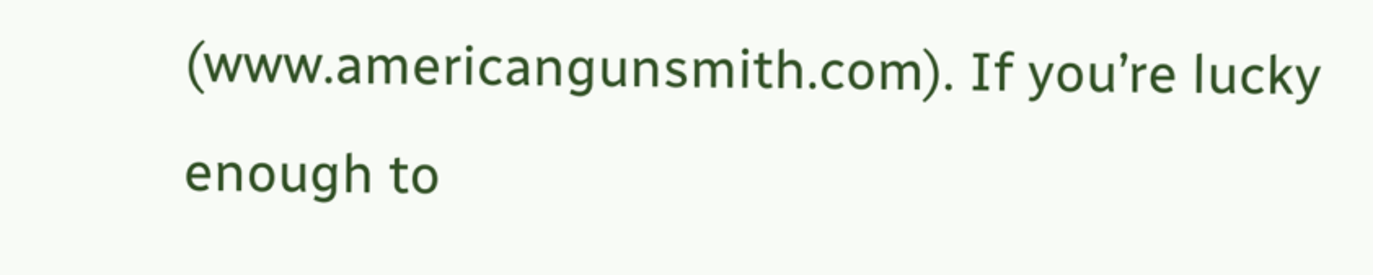(www.americangunsmith.com). If you’re lucky enough to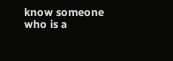know someone who is a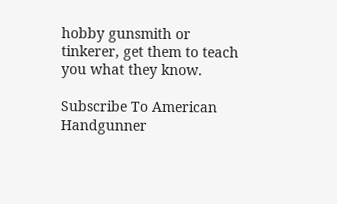hobby gunsmith or tinkerer, get them to teach you what they know.

Subscribe To American Handgunner